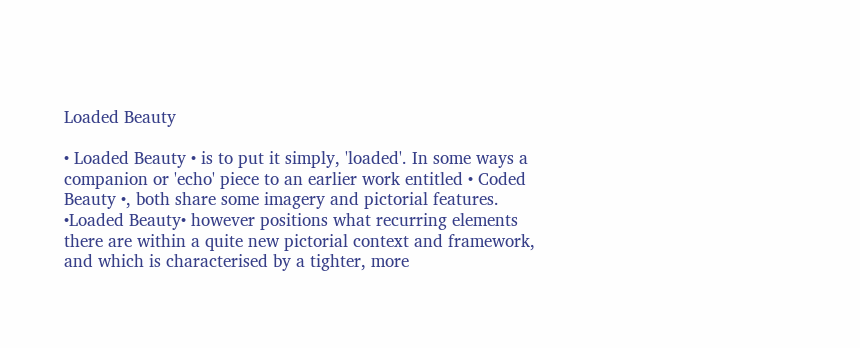Loaded Beauty

• Loaded Beauty • is to put it simply, 'loaded'. In some ways a companion or 'echo' piece to an earlier work entitled • Coded Beauty •, both share some imagery and pictorial features. •Loaded Beauty• however positions what recurring elements there are within a quite new pictorial context and framework, and which is characterised by a tighter, more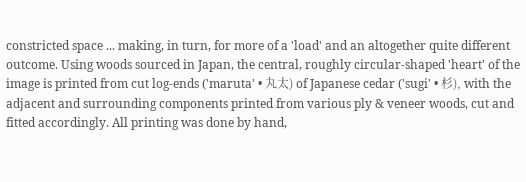constricted space ... making, in turn, for more of a 'load' and an altogether quite different outcome. Using woods sourced in Japan, the central, roughly circular-shaped 'heart' of the image is printed from cut log-ends ('maruta' • 丸太) of Japanese cedar ('sugi' • 杉), with the adjacent and surrounding components printed from various ply & veneer woods, cut and fitted accordingly. All printing was done by hand,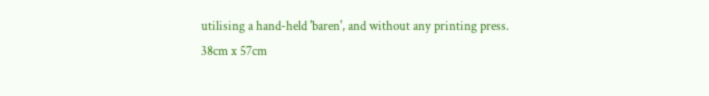utilising a hand-held 'baren', and without any printing press.
38cm x 57cm